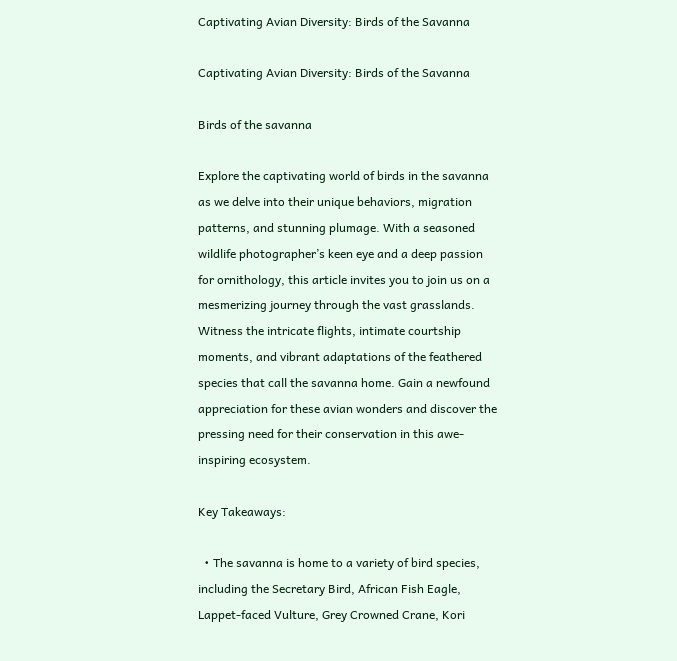Captivating Avian Diversity: Birds of the Savanna

Captivating Avian Diversity: Birds of the Savanna

Birds of the savanna

Explore the captivating world of birds in the savanna as we delve into their unique behaviors, migration patterns, and stunning plumage. With a seasoned wildlife photographer’s keen eye and a deep passion for ornithology, this article invites you to join us on a mesmerizing journey through the vast grasslands. Witness the intricate flights, intimate courtship moments, and vibrant adaptations of the feathered species that call the savanna home. Gain a newfound appreciation for these avian wonders and discover the pressing need for their conservation in this awe-inspiring ecosystem.

Key Takeaways:

  • The savanna is home to a variety of bird species, including the Secretary Bird, African Fish Eagle, Lappet-faced Vulture, Grey Crowned Crane, Kori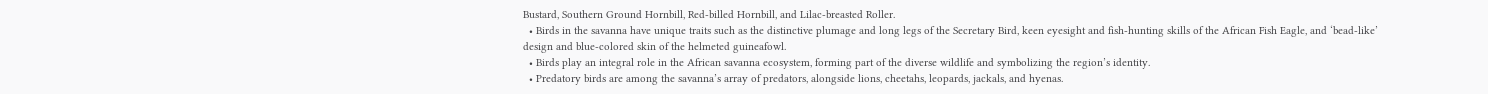Bustard, Southern Ground Hornbill, Red-billed Hornbill, and Lilac-breasted Roller.
  • Birds in the savanna have unique traits such as the distinctive plumage and long legs of the Secretary Bird, keen eyesight and fish-hunting skills of the African Fish Eagle, and ‘bead-like’ design and blue-colored skin of the helmeted guineafowl.
  • Birds play an integral role in the African savanna ecosystem, forming part of the diverse wildlife and symbolizing the region’s identity.
  • Predatory birds are among the savanna’s array of predators, alongside lions, cheetahs, leopards, jackals, and hyenas.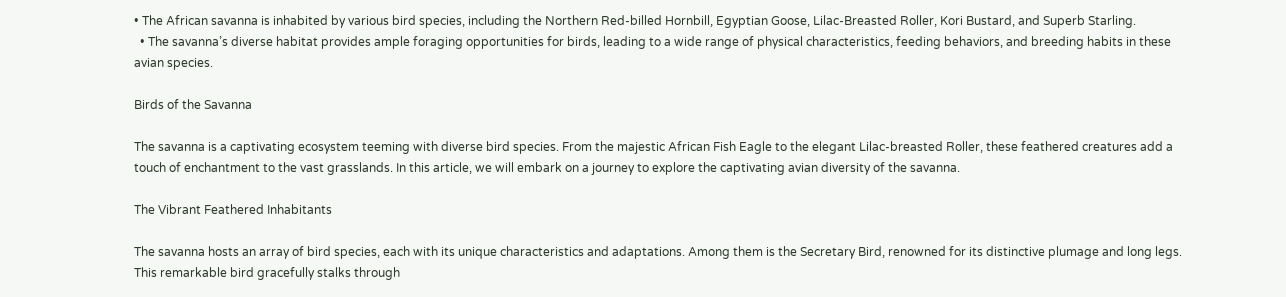• The African savanna is inhabited by various bird species, including the Northern Red-billed Hornbill, Egyptian Goose, Lilac-Breasted Roller, Kori Bustard, and Superb Starling.
  • The savanna’s diverse habitat provides ample foraging opportunities for birds, leading to a wide range of physical characteristics, feeding behaviors, and breeding habits in these avian species.

Birds of the Savanna

The savanna is a captivating ecosystem teeming with diverse bird species. From the majestic African Fish Eagle to the elegant Lilac-breasted Roller, these feathered creatures add a touch of enchantment to the vast grasslands. In this article, we will embark on a journey to explore the captivating avian diversity of the savanna.

The Vibrant Feathered Inhabitants

The savanna hosts an array of bird species, each with its unique characteristics and adaptations. Among them is the Secretary Bird, renowned for its distinctive plumage and long legs. This remarkable bird gracefully stalks through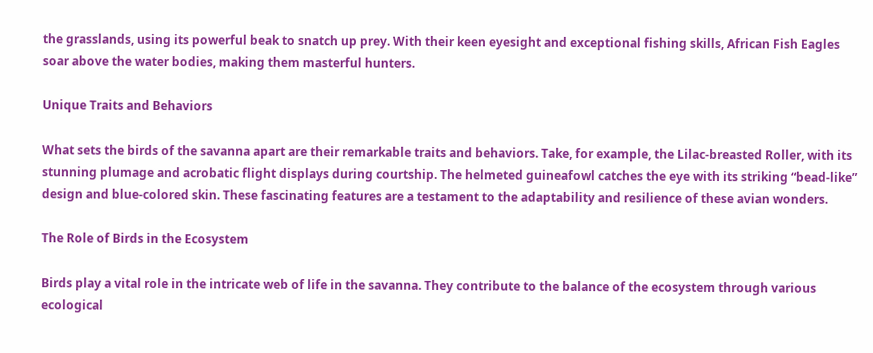the grasslands, using its powerful beak to snatch up prey. With their keen eyesight and exceptional fishing skills, African Fish Eagles soar above the water bodies, making them masterful hunters.

Unique Traits and Behaviors

What sets the birds of the savanna apart are their remarkable traits and behaviors. Take, for example, the Lilac-breasted Roller, with its stunning plumage and acrobatic flight displays during courtship. The helmeted guineafowl catches the eye with its striking “bead-like” design and blue-colored skin. These fascinating features are a testament to the adaptability and resilience of these avian wonders.

The Role of Birds in the Ecosystem

Birds play a vital role in the intricate web of life in the savanna. They contribute to the balance of the ecosystem through various ecological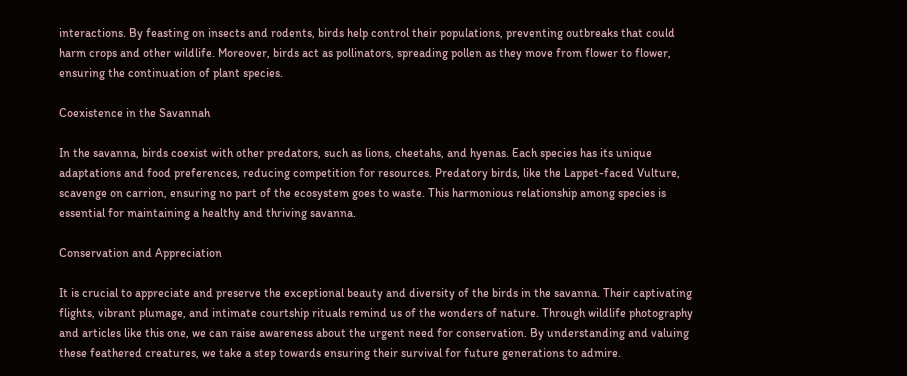interactions. By feasting on insects and rodents, birds help control their populations, preventing outbreaks that could harm crops and other wildlife. Moreover, birds act as pollinators, spreading pollen as they move from flower to flower, ensuring the continuation of plant species.

Coexistence in the Savannah

In the savanna, birds coexist with other predators, such as lions, cheetahs, and hyenas. Each species has its unique adaptations and food preferences, reducing competition for resources. Predatory birds, like the Lappet-faced Vulture, scavenge on carrion, ensuring no part of the ecosystem goes to waste. This harmonious relationship among species is essential for maintaining a healthy and thriving savanna.

Conservation and Appreciation

It is crucial to appreciate and preserve the exceptional beauty and diversity of the birds in the savanna. Their captivating flights, vibrant plumage, and intimate courtship rituals remind us of the wonders of nature. Through wildlife photography and articles like this one, we can raise awareness about the urgent need for conservation. By understanding and valuing these feathered creatures, we take a step towards ensuring their survival for future generations to admire.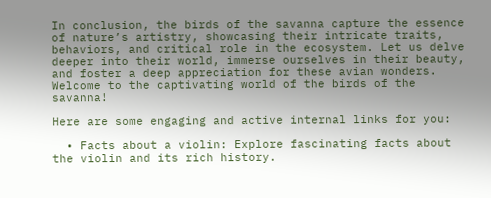In conclusion, the birds of the savanna capture the essence of nature’s artistry, showcasing their intricate traits, behaviors, and critical role in the ecosystem. Let us delve deeper into their world, immerse ourselves in their beauty, and foster a deep appreciation for these avian wonders. Welcome to the captivating world of the birds of the savanna!

Here are some engaging and active internal links for you:

  • Facts about a violin: Explore fascinating facts about the violin and its rich history.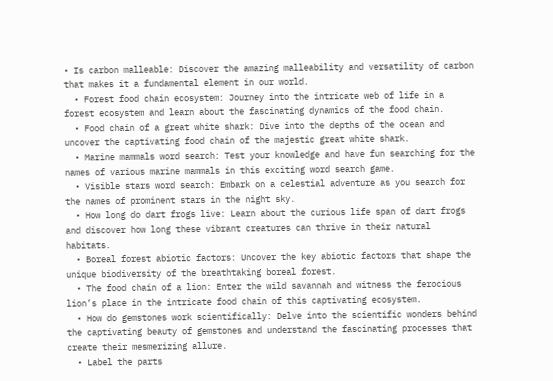• Is carbon malleable: Discover the amazing malleability and versatility of carbon that makes it a fundamental element in our world.
  • Forest food chain ecosystem: Journey into the intricate web of life in a forest ecosystem and learn about the fascinating dynamics of the food chain.
  • Food chain of a great white shark: Dive into the depths of the ocean and uncover the captivating food chain of the majestic great white shark.
  • Marine mammals word search: Test your knowledge and have fun searching for the names of various marine mammals in this exciting word search game.
  • Visible stars word search: Embark on a celestial adventure as you search for the names of prominent stars in the night sky.
  • How long do dart frogs live: Learn about the curious life span of dart frogs and discover how long these vibrant creatures can thrive in their natural habitats.
  • Boreal forest abiotic factors: Uncover the key abiotic factors that shape the unique biodiversity of the breathtaking boreal forest.
  • The food chain of a lion: Enter the wild savannah and witness the ferocious lion’s place in the intricate food chain of this captivating ecosystem.
  • How do gemstones work scientifically: Delve into the scientific wonders behind the captivating beauty of gemstones and understand the fascinating processes that create their mesmerizing allure.
  • Label the parts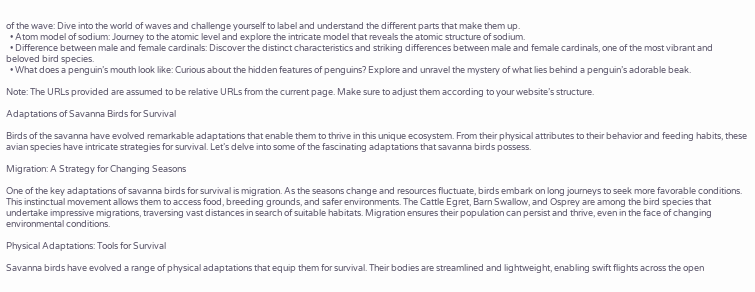of the wave: Dive into the world of waves and challenge yourself to label and understand the different parts that make them up.
  • Atom model of sodium: Journey to the atomic level and explore the intricate model that reveals the atomic structure of sodium.
  • Difference between male and female cardinals: Discover the distinct characteristics and striking differences between male and female cardinals, one of the most vibrant and beloved bird species.
  • What does a penguin’s mouth look like: Curious about the hidden features of penguins? Explore and unravel the mystery of what lies behind a penguin’s adorable beak.

Note: The URLs provided are assumed to be relative URLs from the current page. Make sure to adjust them according to your website’s structure.

Adaptations of Savanna Birds for Survival

Birds of the savanna have evolved remarkable adaptations that enable them to thrive in this unique ecosystem. From their physical attributes to their behavior and feeding habits, these avian species have intricate strategies for survival. Let’s delve into some of the fascinating adaptations that savanna birds possess.

Migration: A Strategy for Changing Seasons

One of the key adaptations of savanna birds for survival is migration. As the seasons change and resources fluctuate, birds embark on long journeys to seek more favorable conditions. This instinctual movement allows them to access food, breeding grounds, and safer environments. The Cattle Egret, Barn Swallow, and Osprey are among the bird species that undertake impressive migrations, traversing vast distances in search of suitable habitats. Migration ensures their population can persist and thrive, even in the face of changing environmental conditions.

Physical Adaptations: Tools for Survival

Savanna birds have evolved a range of physical adaptations that equip them for survival. Their bodies are streamlined and lightweight, enabling swift flights across the open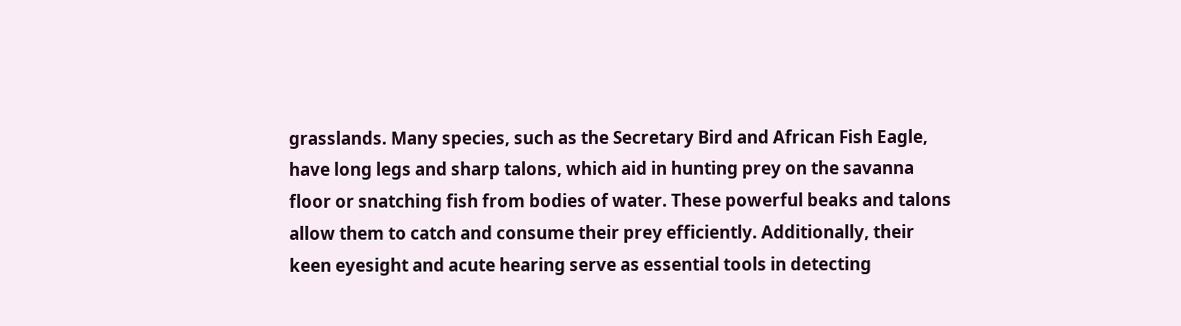grasslands. Many species, such as the Secretary Bird and African Fish Eagle, have long legs and sharp talons, which aid in hunting prey on the savanna floor or snatching fish from bodies of water. These powerful beaks and talons allow them to catch and consume their prey efficiently. Additionally, their keen eyesight and acute hearing serve as essential tools in detecting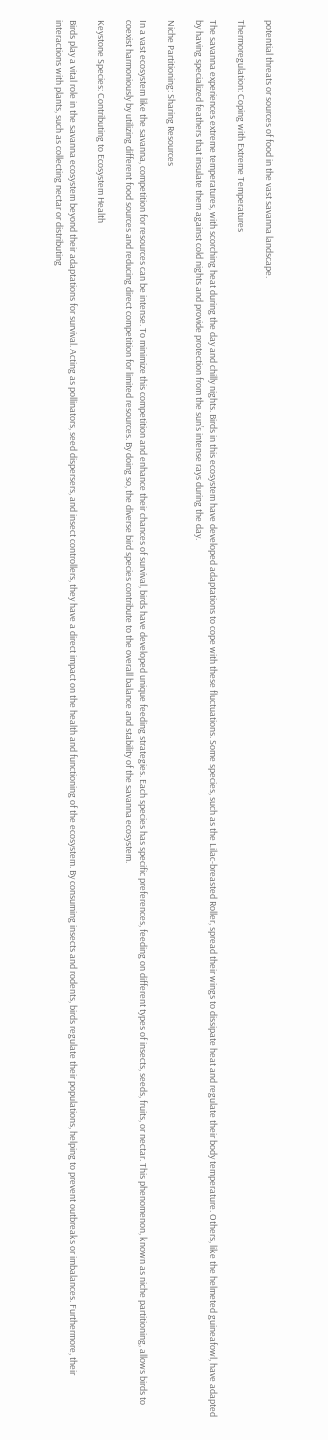potential threats or sources of food in the vast savanna landscape.

Thermoregulation: Coping with Extreme Temperatures

The savanna experiences extreme temperatures, with scorching heat during the day and chilly nights. Birds in this ecosystem have developed adaptations to cope with these fluctuations. Some species, such as the Lilac-breasted Roller, spread their wings to dissipate heat and regulate their body temperature. Others, like the helmeted guineafowl, have adapted by having specialized feathers that insulate them against cold nights and provide protection from the sun’s intense rays during the day.

Niche Partitioning: Sharing Resources

In a vast ecosystem like the savanna, competition for resources can be intense. To minimize this competition and enhance their chances of survival, birds have developed unique feeding strategies. Each species has specific preferences, feeding on different types of insects, seeds, fruits, or nectar. This phenomenon, known as niche partitioning, allows birds to coexist harmoniously by utilizing different food sources and reducing direct competition for limited resources. By doing so, the diverse bird species contribute to the overall balance and stability of the savanna ecosystem.

Keystone Species: Contributing to Ecosystem Health

Birds play a vital role in the savanna ecosystem beyond their adaptations for survival. Acting as pollinators, seed dispersers, and insect controllers, they have a direct impact on the health and functioning of the ecosystem. By consuming insects and rodents, birds regulate their populations, helping to prevent outbreaks or imbalances. Furthermore, their interactions with plants, such as collecting nectar or distributing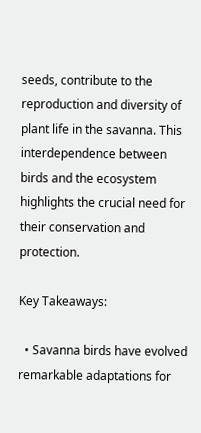seeds, contribute to the reproduction and diversity of plant life in the savanna. This interdependence between birds and the ecosystem highlights the crucial need for their conservation and protection.

Key Takeaways:

  • Savanna birds have evolved remarkable adaptations for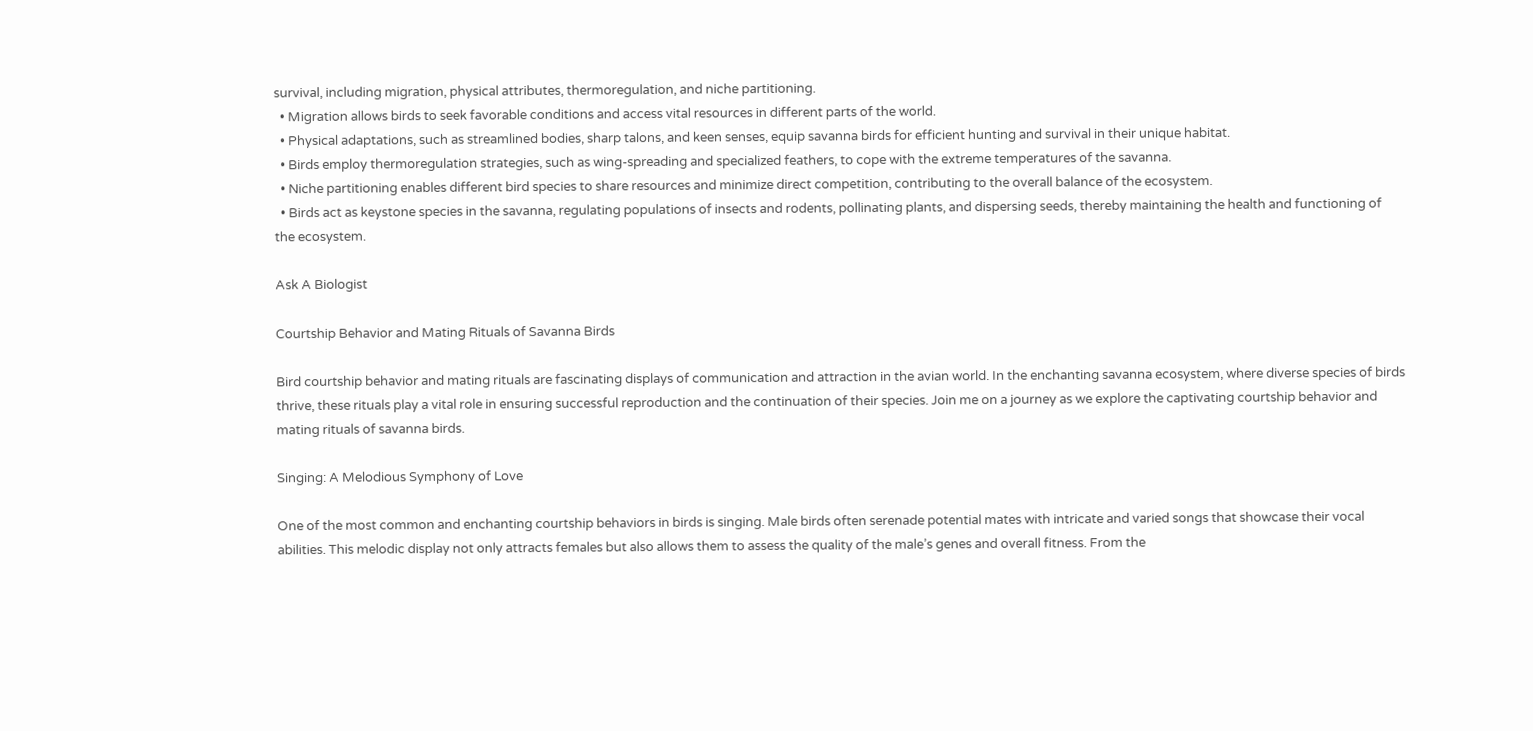survival, including migration, physical attributes, thermoregulation, and niche partitioning.
  • Migration allows birds to seek favorable conditions and access vital resources in different parts of the world.
  • Physical adaptations, such as streamlined bodies, sharp talons, and keen senses, equip savanna birds for efficient hunting and survival in their unique habitat.
  • Birds employ thermoregulation strategies, such as wing-spreading and specialized feathers, to cope with the extreme temperatures of the savanna.
  • Niche partitioning enables different bird species to share resources and minimize direct competition, contributing to the overall balance of the ecosystem.
  • Birds act as keystone species in the savanna, regulating populations of insects and rodents, pollinating plants, and dispersing seeds, thereby maintaining the health and functioning of the ecosystem.

Ask A Biologist

Courtship Behavior and Mating Rituals of Savanna Birds

Bird courtship behavior and mating rituals are fascinating displays of communication and attraction in the avian world. In the enchanting savanna ecosystem, where diverse species of birds thrive, these rituals play a vital role in ensuring successful reproduction and the continuation of their species. Join me on a journey as we explore the captivating courtship behavior and mating rituals of savanna birds.

Singing: A Melodious Symphony of Love

One of the most common and enchanting courtship behaviors in birds is singing. Male birds often serenade potential mates with intricate and varied songs that showcase their vocal abilities. This melodic display not only attracts females but also allows them to assess the quality of the male’s genes and overall fitness. From the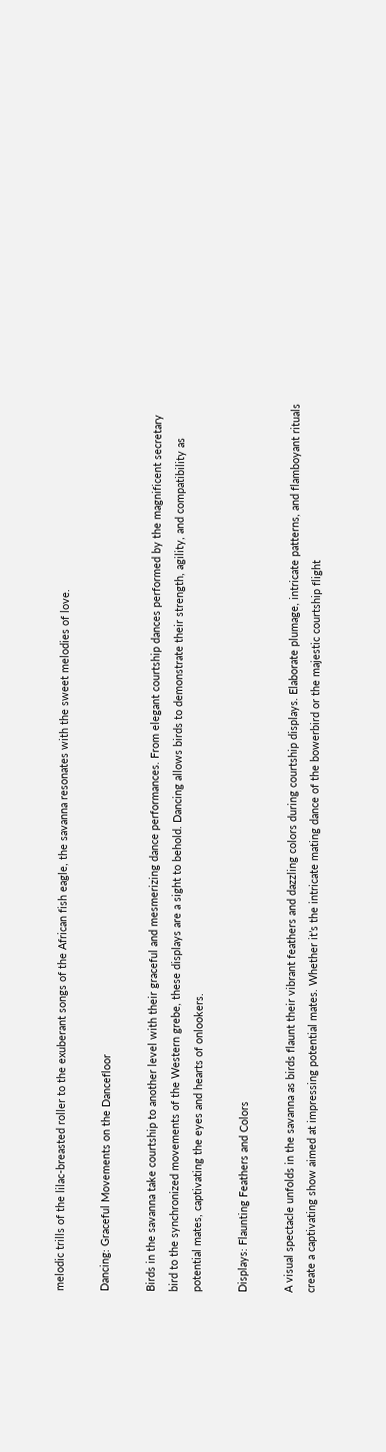melodic trills of the lilac-breasted roller to the exuberant songs of the African fish eagle, the savanna resonates with the sweet melodies of love.

Dancing: Graceful Movements on the Dancefloor

Birds in the savanna take courtship to another level with their graceful and mesmerizing dance performances. From elegant courtship dances performed by the magnificent secretary bird to the synchronized movements of the Western grebe, these displays are a sight to behold. Dancing allows birds to demonstrate their strength, agility, and compatibility as potential mates, captivating the eyes and hearts of onlookers.

Displays: Flaunting Feathers and Colors

A visual spectacle unfolds in the savanna as birds flaunt their vibrant feathers and dazzling colors during courtship displays. Elaborate plumage, intricate patterns, and flamboyant rituals create a captivating show aimed at impressing potential mates. Whether it’s the intricate mating dance of the bowerbird or the majestic courtship flight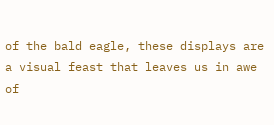of the bald eagle, these displays are a visual feast that leaves us in awe of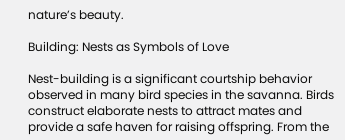nature’s beauty.

Building: Nests as Symbols of Love

Nest-building is a significant courtship behavior observed in many bird species in the savanna. Birds construct elaborate nests to attract mates and provide a safe haven for raising offspring. From the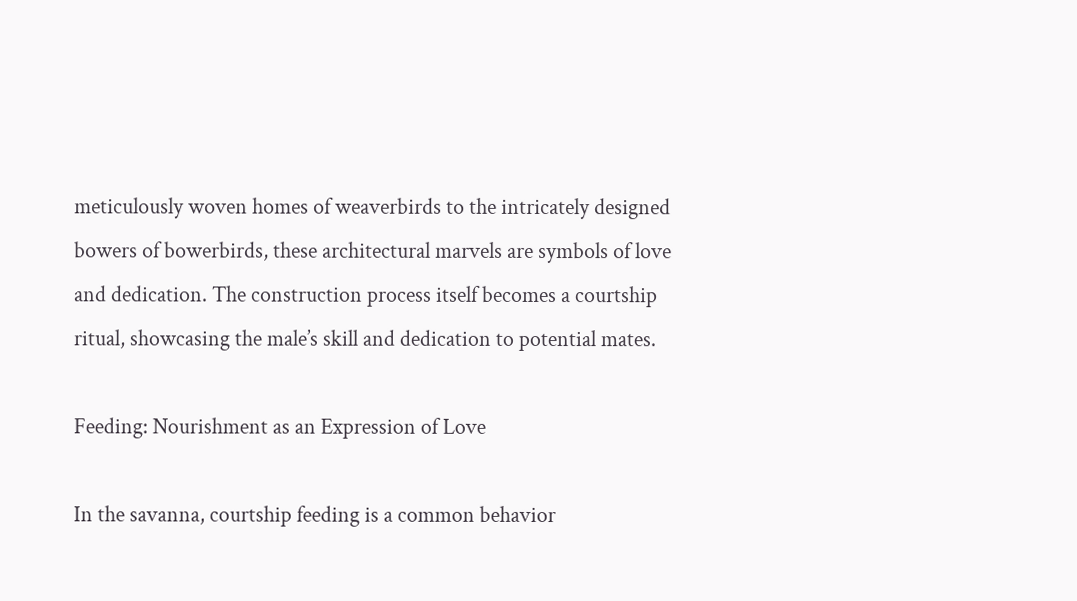meticulously woven homes of weaverbirds to the intricately designed bowers of bowerbirds, these architectural marvels are symbols of love and dedication. The construction process itself becomes a courtship ritual, showcasing the male’s skill and dedication to potential mates.

Feeding: Nourishment as an Expression of Love

In the savanna, courtship feeding is a common behavior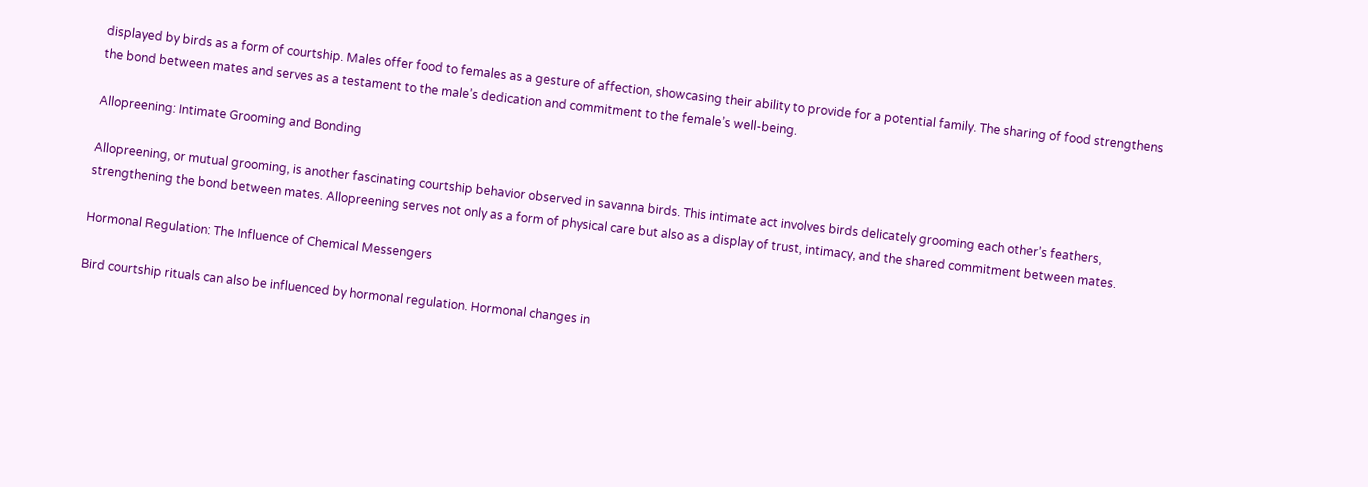displayed by birds as a form of courtship. Males offer food to females as a gesture of affection, showcasing their ability to provide for a potential family. The sharing of food strengthens the bond between mates and serves as a testament to the male’s dedication and commitment to the female’s well-being.

Allopreening: Intimate Grooming and Bonding

Allopreening, or mutual grooming, is another fascinating courtship behavior observed in savanna birds. This intimate act involves birds delicately grooming each other’s feathers, strengthening the bond between mates. Allopreening serves not only as a form of physical care but also as a display of trust, intimacy, and the shared commitment between mates.

Hormonal Regulation: The Influence of Chemical Messengers

Bird courtship rituals can also be influenced by hormonal regulation. Hormonal changes in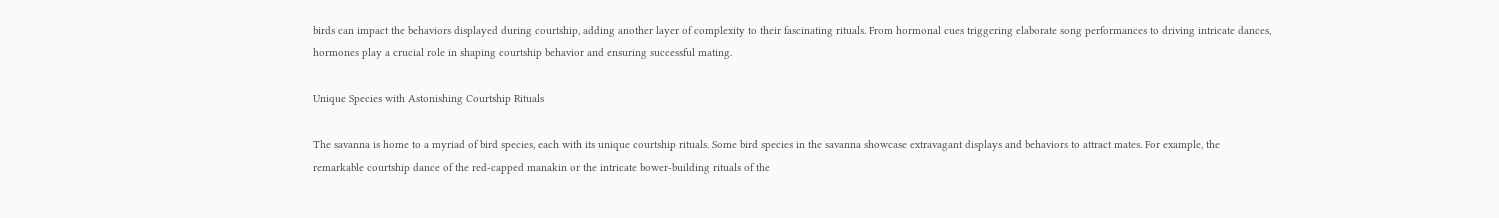birds can impact the behaviors displayed during courtship, adding another layer of complexity to their fascinating rituals. From hormonal cues triggering elaborate song performances to driving intricate dances, hormones play a crucial role in shaping courtship behavior and ensuring successful mating.

Unique Species with Astonishing Courtship Rituals

The savanna is home to a myriad of bird species, each with its unique courtship rituals. Some bird species in the savanna showcase extravagant displays and behaviors to attract mates. For example, the remarkable courtship dance of the red-capped manakin or the intricate bower-building rituals of the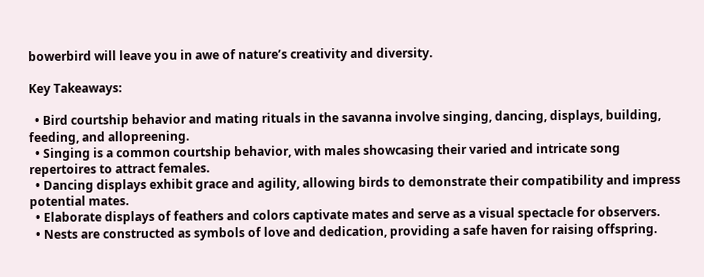bowerbird will leave you in awe of nature’s creativity and diversity.

Key Takeaways:

  • Bird courtship behavior and mating rituals in the savanna involve singing, dancing, displays, building, feeding, and allopreening.
  • Singing is a common courtship behavior, with males showcasing their varied and intricate song repertoires to attract females.
  • Dancing displays exhibit grace and agility, allowing birds to demonstrate their compatibility and impress potential mates.
  • Elaborate displays of feathers and colors captivate mates and serve as a visual spectacle for observers.
  • Nests are constructed as symbols of love and dedication, providing a safe haven for raising offspring.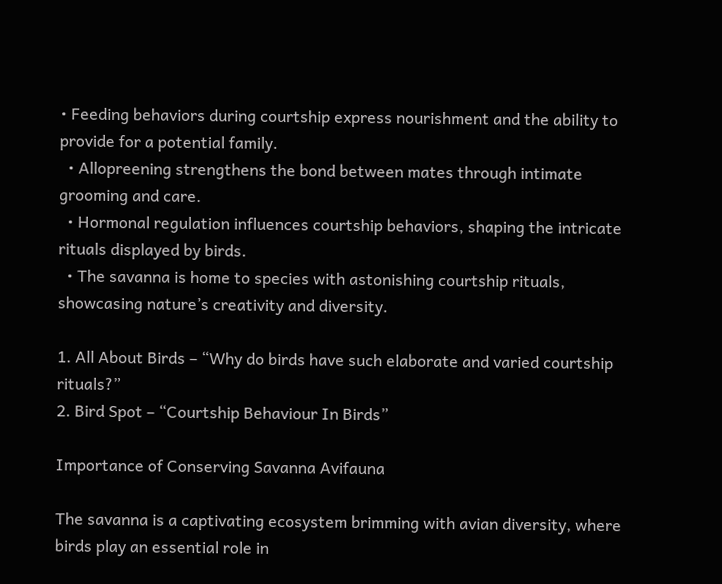• Feeding behaviors during courtship express nourishment and the ability to provide for a potential family.
  • Allopreening strengthens the bond between mates through intimate grooming and care.
  • Hormonal regulation influences courtship behaviors, shaping the intricate rituals displayed by birds.
  • The savanna is home to species with astonishing courtship rituals, showcasing nature’s creativity and diversity.

1. All About Birds – “Why do birds have such elaborate and varied courtship rituals?”
2. Bird Spot – “Courtship Behaviour In Birds”

Importance of Conserving Savanna Avifauna

The savanna is a captivating ecosystem brimming with avian diversity, where birds play an essential role in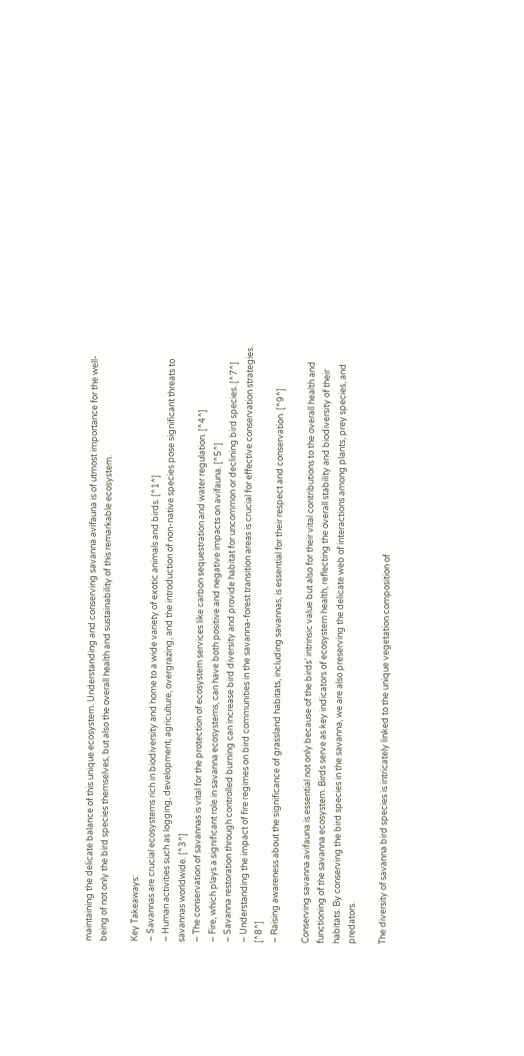maintaining the delicate balance of this unique ecosystem. Understanding and conserving savanna avifauna is of utmost importance for the well-being of not only the bird species themselves, but also the overall health and sustainability of this remarkable ecosystem.

Key Takeaways:
– Savannas are crucial ecosystems rich in biodiversity and home to a wide variety of exotic animals and birds. [^1^]
– Human activities such as logging, development, agriculture, overgrazing, and the introduction of non-native species pose significant threats to savannas worldwide. [^3^]
– The conservation of savannas is vital for the protection of ecosystem services like carbon sequestration and water regulation. [^4^]
– Fire, which plays a significant role in savanna ecosystems, can have both positive and negative impacts on avifauna. [^5^]
– Savanna restoration through controlled burning can increase bird diversity and provide habitat for uncommon or declining bird species. [^7^]
– Understanding the impact of fire regimes on bird communities in the savanna-forest transition areas is crucial for effective conservation strategies. [^8^]
– Raising awareness about the significance of grassland habitats, including savannas, is essential for their respect and conservation. [^9^]

Conserving savanna avifauna is essential not only because of the birds’ intrinsic value but also for their vital contributions to the overall health and functioning of the savanna ecosystem. Birds serve as key indicators of ecosystem health, reflecting the overall stability and biodiversity of their habitats. By conserving the bird species in the savanna, we are also preserving the delicate web of interactions among plants, prey species, and predators.

The diversity of savanna bird species is intricately linked to the unique vegetation composition of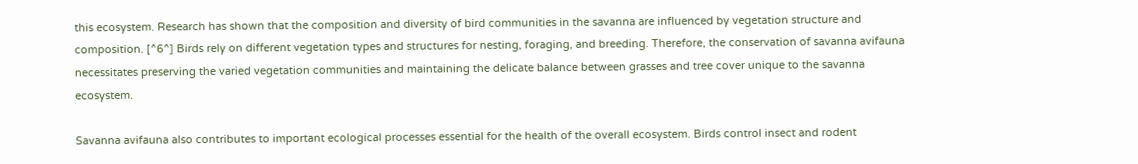this ecosystem. Research has shown that the composition and diversity of bird communities in the savanna are influenced by vegetation structure and composition. [^6^] Birds rely on different vegetation types and structures for nesting, foraging, and breeding. Therefore, the conservation of savanna avifauna necessitates preserving the varied vegetation communities and maintaining the delicate balance between grasses and tree cover unique to the savanna ecosystem.

Savanna avifauna also contributes to important ecological processes essential for the health of the overall ecosystem. Birds control insect and rodent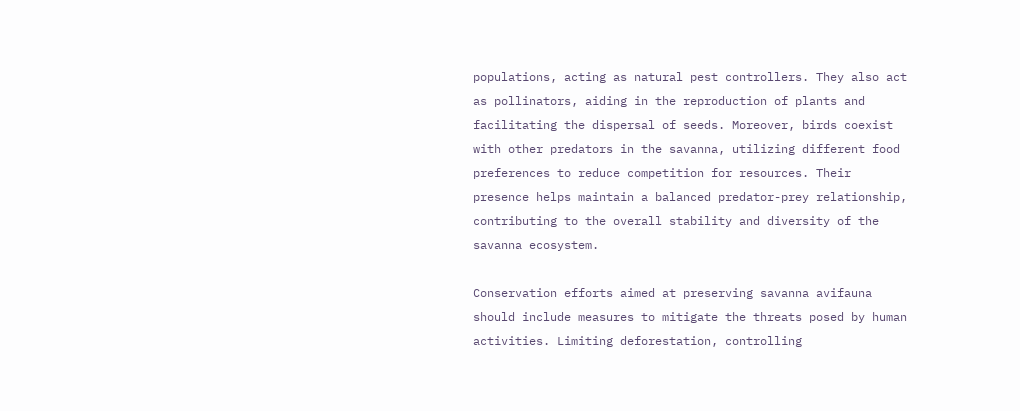populations, acting as natural pest controllers. They also act as pollinators, aiding in the reproduction of plants and facilitating the dispersal of seeds. Moreover, birds coexist with other predators in the savanna, utilizing different food preferences to reduce competition for resources. Their presence helps maintain a balanced predator-prey relationship, contributing to the overall stability and diversity of the savanna ecosystem.

Conservation efforts aimed at preserving savanna avifauna should include measures to mitigate the threats posed by human activities. Limiting deforestation, controlling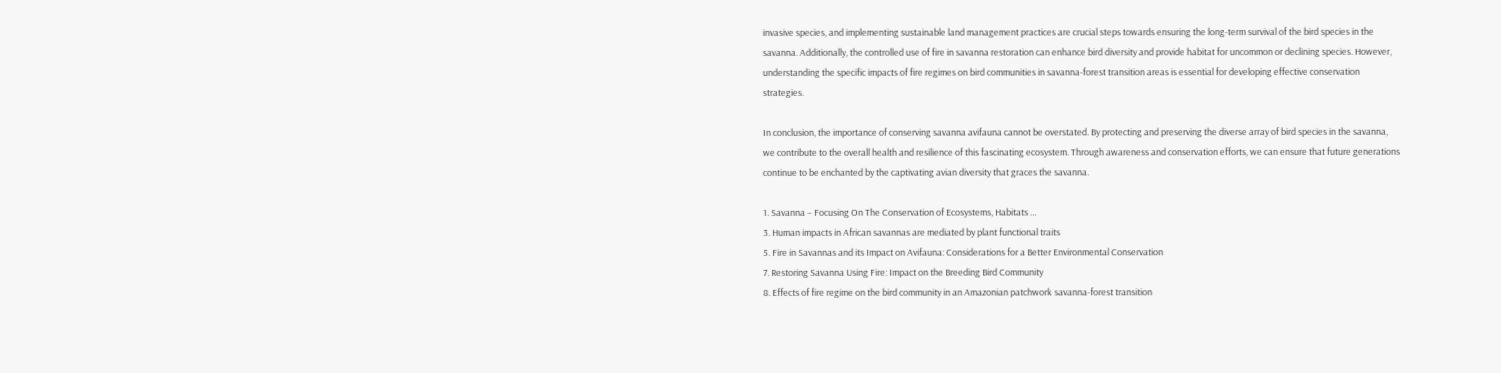invasive species, and implementing sustainable land management practices are crucial steps towards ensuring the long-term survival of the bird species in the savanna. Additionally, the controlled use of fire in savanna restoration can enhance bird diversity and provide habitat for uncommon or declining species. However, understanding the specific impacts of fire regimes on bird communities in savanna-forest transition areas is essential for developing effective conservation strategies.

In conclusion, the importance of conserving savanna avifauna cannot be overstated. By protecting and preserving the diverse array of bird species in the savanna, we contribute to the overall health and resilience of this fascinating ecosystem. Through awareness and conservation efforts, we can ensure that future generations continue to be enchanted by the captivating avian diversity that graces the savanna.

1. Savanna – Focusing On The Conservation of Ecosystems, Habitats …
3. Human impacts in African savannas are mediated by plant functional traits
5. Fire in Savannas and its Impact on Avifauna: Considerations for a Better Environmental Conservation
7. Restoring Savanna Using Fire: Impact on the Breeding Bird Community
8. Effects of fire regime on the bird community in an Amazonian patchwork savanna-forest transition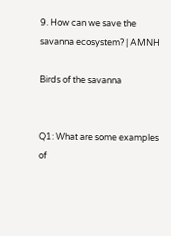9. How can we save the savanna ecosystem? | AMNH

Birds of the savanna


Q1: What are some examples of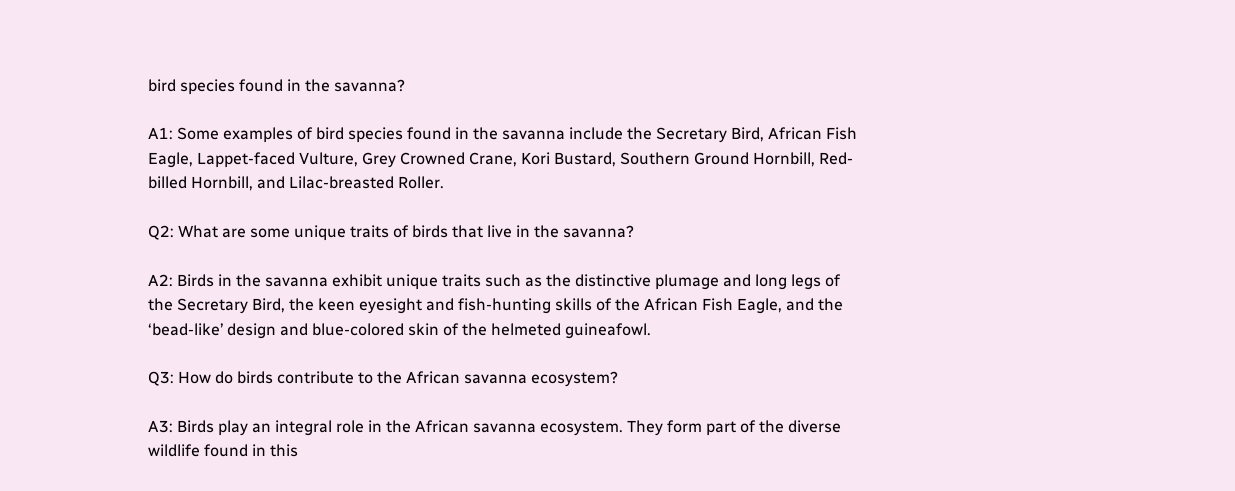bird species found in the savanna?

A1: Some examples of bird species found in the savanna include the Secretary Bird, African Fish Eagle, Lappet-faced Vulture, Grey Crowned Crane, Kori Bustard, Southern Ground Hornbill, Red-billed Hornbill, and Lilac-breasted Roller.

Q2: What are some unique traits of birds that live in the savanna?

A2: Birds in the savanna exhibit unique traits such as the distinctive plumage and long legs of the Secretary Bird, the keen eyesight and fish-hunting skills of the African Fish Eagle, and the ‘bead-like’ design and blue-colored skin of the helmeted guineafowl.

Q3: How do birds contribute to the African savanna ecosystem?

A3: Birds play an integral role in the African savanna ecosystem. They form part of the diverse wildlife found in this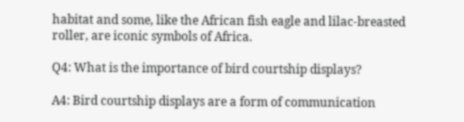habitat and some, like the African fish eagle and lilac-breasted roller, are iconic symbols of Africa.

Q4: What is the importance of bird courtship displays?

A4: Bird courtship displays are a form of communication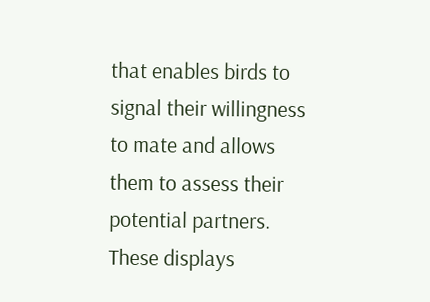that enables birds to signal their willingness to mate and allows them to assess their potential partners. These displays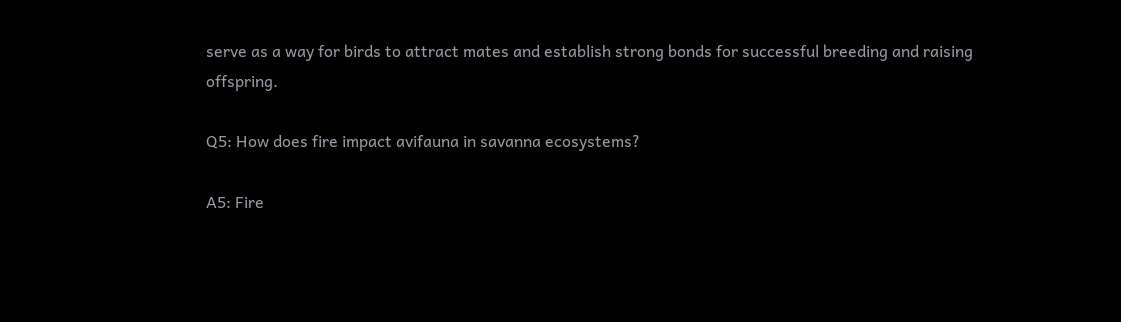serve as a way for birds to attract mates and establish strong bonds for successful breeding and raising offspring.

Q5: How does fire impact avifauna in savanna ecosystems?

A5: Fire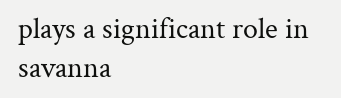plays a significant role in savanna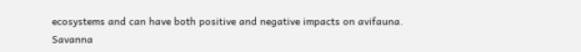ecosystems and can have both positive and negative impacts on avifauna. Savanna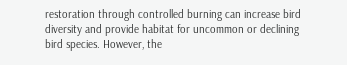restoration through controlled burning can increase bird diversity and provide habitat for uncommon or declining bird species. However, the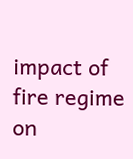impact of fire regime on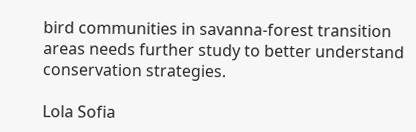bird communities in savanna-forest transition areas needs further study to better understand conservation strategies.

Lola Sofia